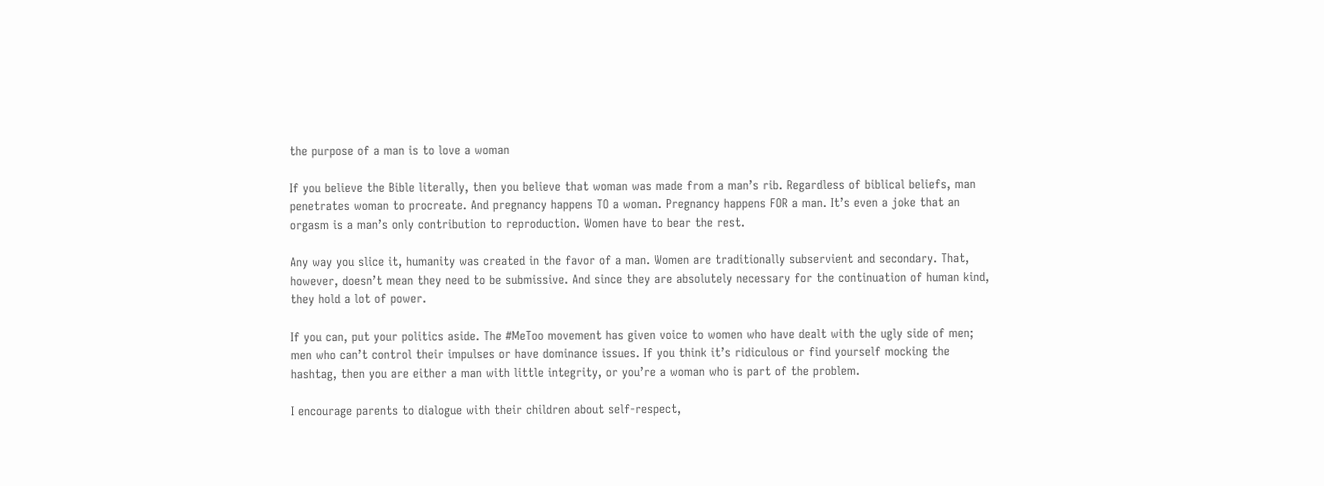the purpose of a man is to love a woman

If you believe the Bible literally, then you believe that woman was made from a man’s rib. Regardless of biblical beliefs, man penetrates woman to procreate. And pregnancy happens TO a woman. Pregnancy happens FOR a man. It’s even a joke that an orgasm is a man’s only contribution to reproduction. Women have to bear the rest.

Any way you slice it, humanity was created in the favor of a man. Women are traditionally subservient and secondary. That, however, doesn’t mean they need to be submissive. And since they are absolutely necessary for the continuation of human kind, they hold a lot of power.

If you can, put your politics aside. The #MeToo movement has given voice to women who have dealt with the ugly side of men; men who can’t control their impulses or have dominance issues. If you think it’s ridiculous or find yourself mocking the hashtag, then you are either a man with little integrity, or you’re a woman who is part of the problem.

I encourage parents to dialogue with their children about self-respect,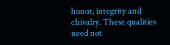honor, integrity and chivalry. These qualities need not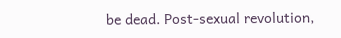be dead. Post-sexual revolution,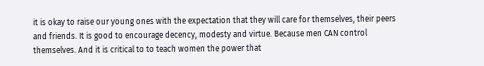it is okay to raise our young ones with the expectation that they will care for themselves, their peers and friends. It is good to encourage decency, modesty and virtue. Because men CAN control themselves. And it is critical to to teach women the power that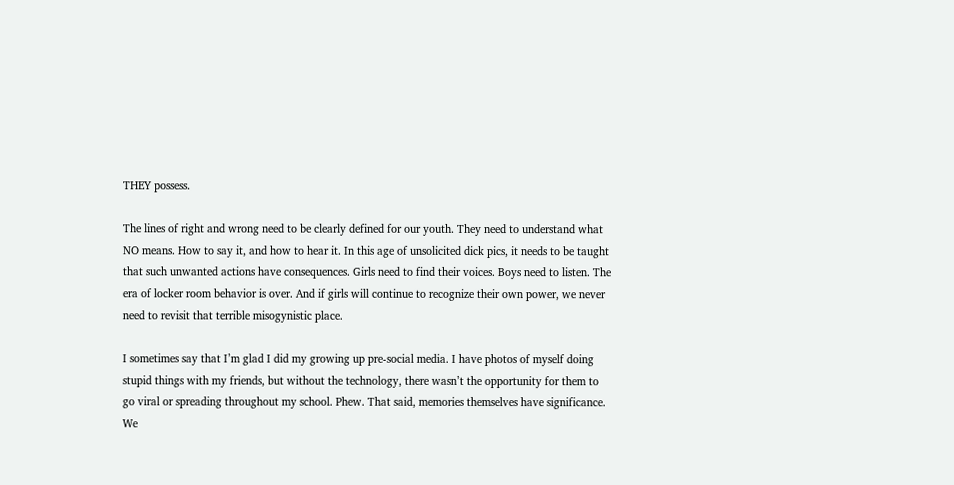THEY possess.

The lines of right and wrong need to be clearly defined for our youth. They need to understand what NO means. How to say it, and how to hear it. In this age of unsolicited dick pics, it needs to be taught that such unwanted actions have consequences. Girls need to find their voices. Boys need to listen. The era of locker room behavior is over. And if girls will continue to recognize their own power, we never need to revisit that terrible misogynistic place.

I sometimes say that I’m glad I did my growing up pre-social media. I have photos of myself doing stupid things with my friends, but without the technology, there wasn’t the opportunity for them to go viral or spreading throughout my school. Phew. That said, memories themselves have significance. We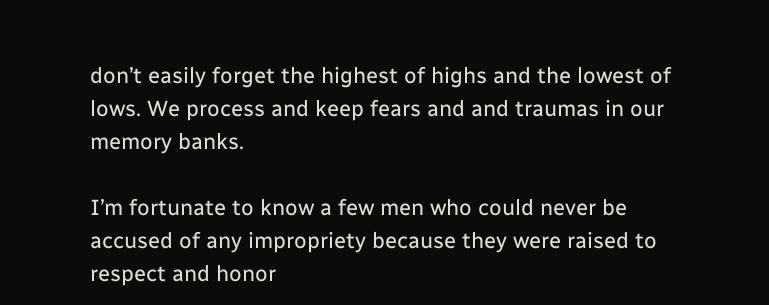don’t easily forget the highest of highs and the lowest of lows. We process and keep fears and and traumas in our memory banks.

I’m fortunate to know a few men who could never be accused of any impropriety because they were raised to respect and honor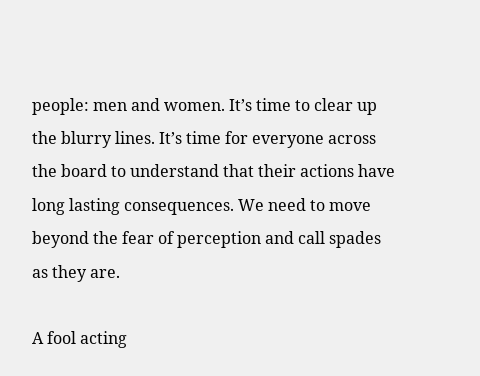people: men and women. It’s time to clear up the blurry lines. It’s time for everyone across the board to understand that their actions have long lasting consequences. We need to move beyond the fear of perception and call spades as they are.

A fool acting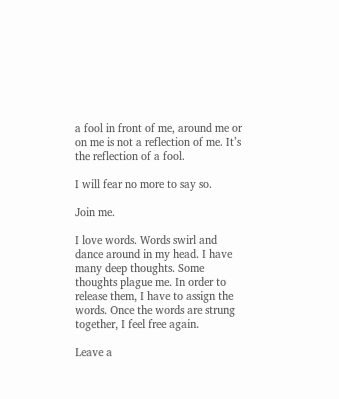a fool in front of me, around me or on me is not a reflection of me. It’s the reflection of a fool.

I will fear no more to say so.

Join me.

I love words. Words swirl and dance around in my head. I have many deep thoughts. Some thoughts plague me. In order to release them, I have to assign the words. Once the words are strung together, I feel free again.

Leave a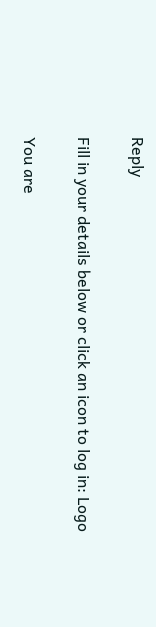Reply

Fill in your details below or click an icon to log in: Logo

You are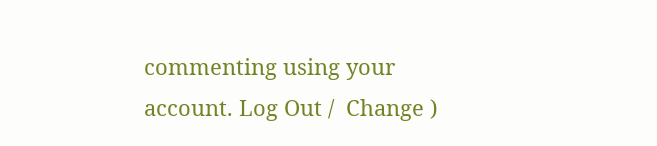commenting using your account. Log Out /  Change )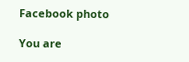Facebook photo

You are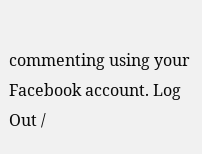commenting using your Facebook account. Log Out /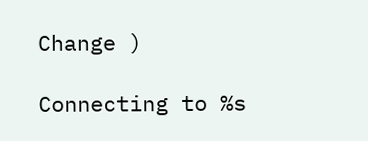Change )

Connecting to %s